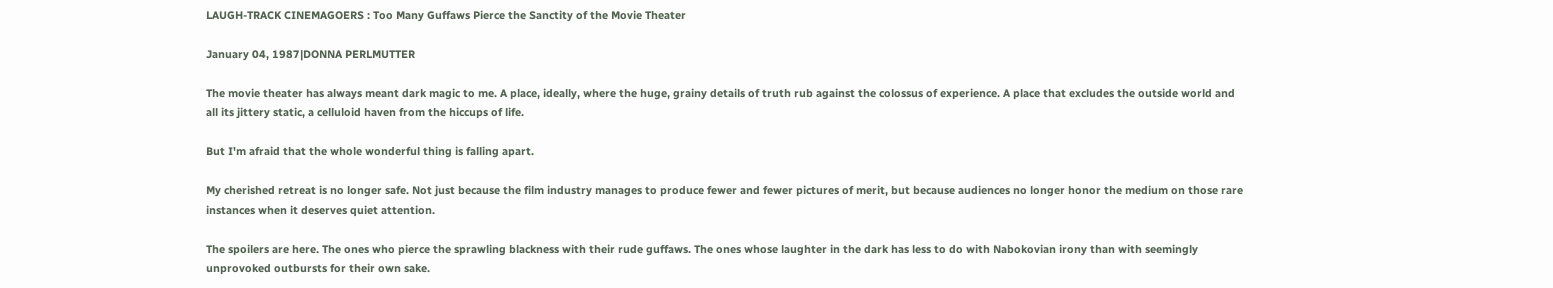LAUGH-TRACK CINEMAGOERS : Too Many Guffaws Pierce the Sanctity of the Movie Theater

January 04, 1987|DONNA PERLMUTTER

The movie theater has always meant dark magic to me. A place, ideally, where the huge, grainy details of truth rub against the colossus of experience. A place that excludes the outside world and all its jittery static, a celluloid haven from the hiccups of life.

But I'm afraid that the whole wonderful thing is falling apart.

My cherished retreat is no longer safe. Not just because the film industry manages to produce fewer and fewer pictures of merit, but because audiences no longer honor the medium on those rare instances when it deserves quiet attention.

The spoilers are here. The ones who pierce the sprawling blackness with their rude guffaws. The ones whose laughter in the dark has less to do with Nabokovian irony than with seemingly unprovoked outbursts for their own sake.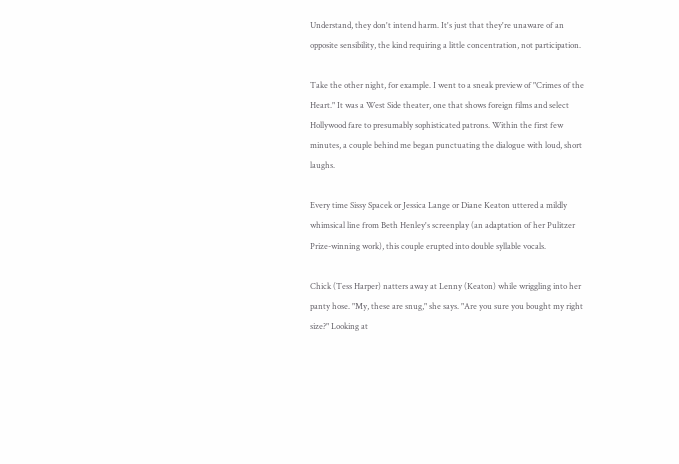Understand, they don't intend harm. It's just that they're unaware of an opposite sensibility, the kind requiring a little concentration, not participation.

Take the other night, for example. I went to a sneak preview of "Crimes of the Heart." It was a West Side theater, one that shows foreign films and select Hollywood fare to presumably sophisticated patrons. Within the first few minutes, a couple behind me began punctuating the dialogue with loud, short laughs.

Every time Sissy Spacek or Jessica Lange or Diane Keaton uttered a mildly whimsical line from Beth Henley's screenplay (an adaptation of her Pulitzer Prize-winning work), this couple erupted into double syllable vocals.

Chick (Tess Harper) natters away at Lenny (Keaton) while wriggling into her panty hose. "My, these are snug," she says. "Are you sure you bought my right size?" Looking at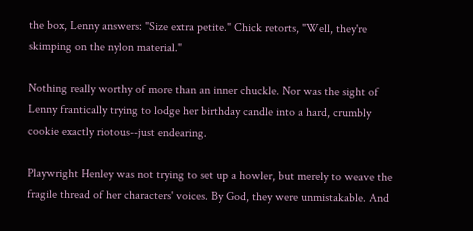the box, Lenny answers: "Size extra petite." Chick retorts, "Well, they're skimping on the nylon material."

Nothing really worthy of more than an inner chuckle. Nor was the sight of Lenny frantically trying to lodge her birthday candle into a hard, crumbly cookie exactly riotous--just endearing.

Playwright Henley was not trying to set up a howler, but merely to weave the fragile thread of her characters' voices. By God, they were unmistakable. And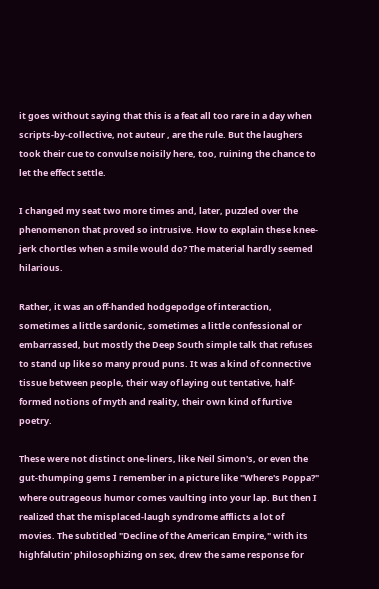it goes without saying that this is a feat all too rare in a day when scripts-by-collective, not auteur , are the rule. But the laughers took their cue to convulse noisily here, too, ruining the chance to let the effect settle.

I changed my seat two more times and, later, puzzled over the phenomenon that proved so intrusive. How to explain these knee-jerk chortles when a smile would do? The material hardly seemed hilarious.

Rather, it was an off-handed hodgepodge of interaction, sometimes a little sardonic, sometimes a little confessional or embarrassed, but mostly the Deep South simple talk that refuses to stand up like so many proud puns. It was a kind of connective tissue between people, their way of laying out tentative, half-formed notions of myth and reality, their own kind of furtive poetry.

These were not distinct one-liners, like Neil Simon's, or even the gut-thumping gems I remember in a picture like "Where's Poppa?" where outrageous humor comes vaulting into your lap. But then I realized that the misplaced-laugh syndrome afflicts a lot of movies. The subtitled "Decline of the American Empire," with its highfalutin' philosophizing on sex, drew the same response for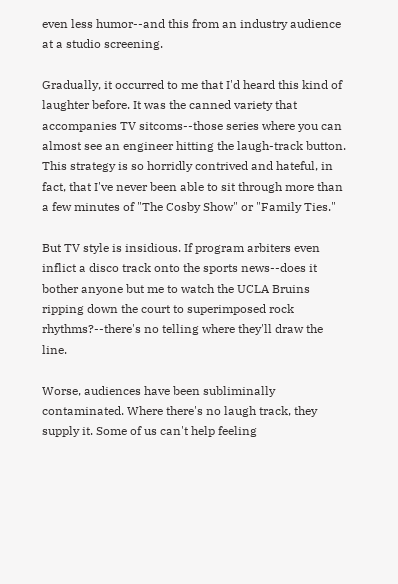even less humor--and this from an industry audience at a studio screening.

Gradually, it occurred to me that I'd heard this kind of laughter before. It was the canned variety that accompanies TV sitcoms--those series where you can almost see an engineer hitting the laugh-track button. This strategy is so horridly contrived and hateful, in fact, that I've never been able to sit through more than a few minutes of "The Cosby Show" or "Family Ties."

But TV style is insidious. If program arbiters even inflict a disco track onto the sports news--does it bother anyone but me to watch the UCLA Bruins ripping down the court to superimposed rock rhythms?--there's no telling where they'll draw the line.

Worse, audiences have been subliminally contaminated. Where there's no laugh track, they supply it. Some of us can't help feeling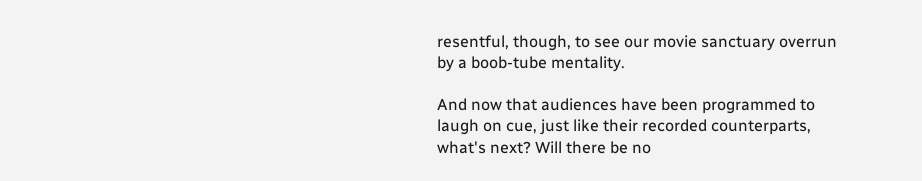resentful, though, to see our movie sanctuary overrun by a boob-tube mentality.

And now that audiences have been programmed to laugh on cue, just like their recorded counterparts, what's next? Will there be no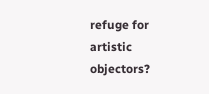refuge for artistic objectors?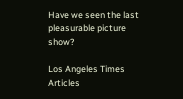Have we seen the last pleasurable picture show?

Los Angeles Times Articles